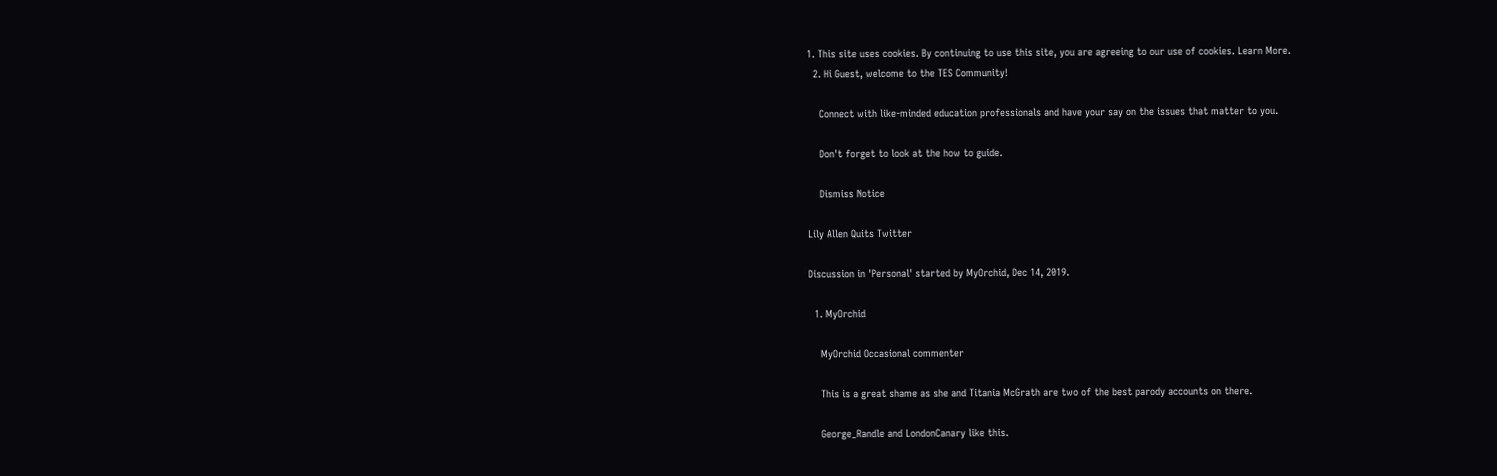1. This site uses cookies. By continuing to use this site, you are agreeing to our use of cookies. Learn More.
  2. Hi Guest, welcome to the TES Community!

    Connect with like-minded education professionals and have your say on the issues that matter to you.

    Don't forget to look at the how to guide.

    Dismiss Notice

Lily Allen Quits Twitter

Discussion in 'Personal' started by MyOrchid, Dec 14, 2019.

  1. MyOrchid

    MyOrchid Occasional commenter

    This is a great shame as she and Titania McGrath are two of the best parody accounts on there.

    George_Randle and LondonCanary like this.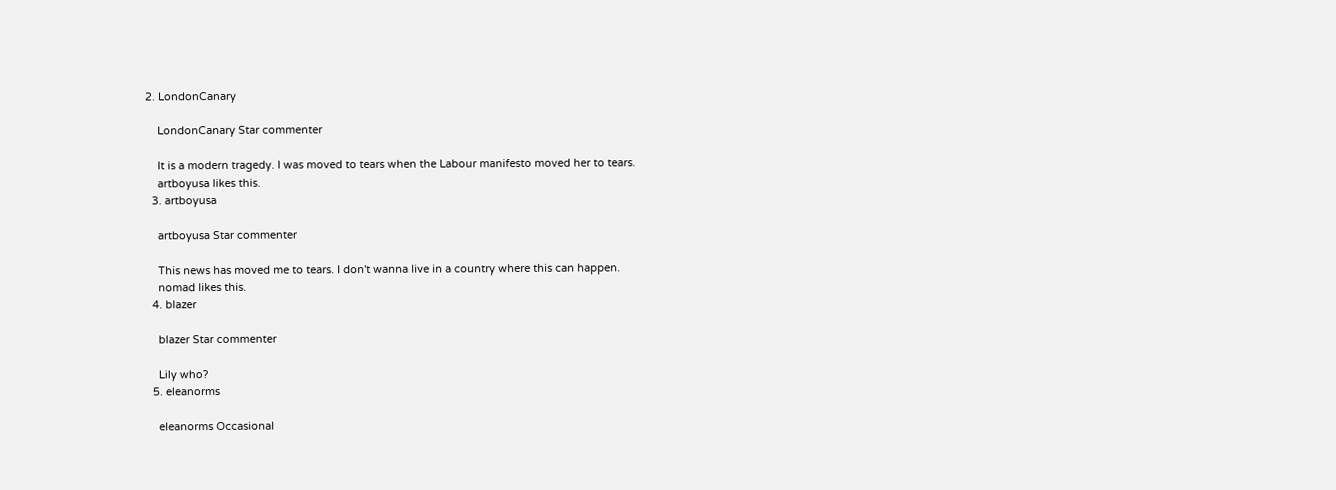2. LondonCanary

    LondonCanary Star commenter

    It is a modern tragedy. I was moved to tears when the Labour manifesto moved her to tears.
    artboyusa likes this.
  3. artboyusa

    artboyusa Star commenter

    This news has moved me to tears. I don't wanna live in a country where this can happen.
    nomad likes this.
  4. blazer

    blazer Star commenter

    Lily who?
  5. eleanorms

    eleanorms Occasional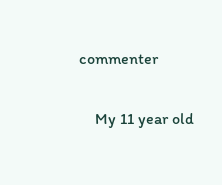commenter

    My 11 year old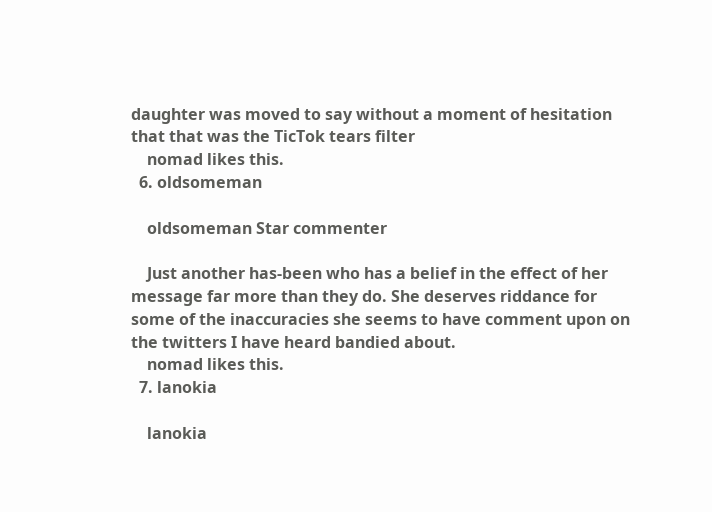daughter was moved to say without a moment of hesitation that that was the TicTok tears filter
    nomad likes this.
  6. oldsomeman

    oldsomeman Star commenter

    Just another has-been who has a belief in the effect of her message far more than they do. She deserves riddance for some of the inaccuracies she seems to have comment upon on the twitters I have heard bandied about.
    nomad likes this.
  7. lanokia

    lanokia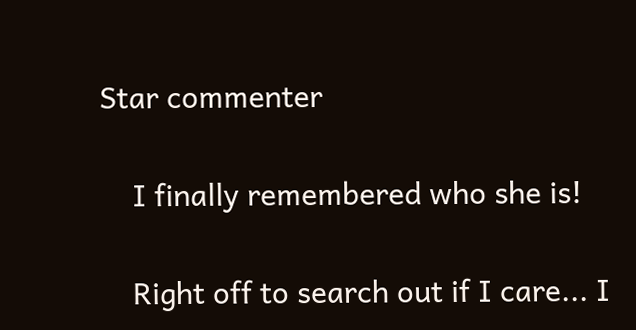Star commenter

    I finally remembered who she is!

    Right off to search out if I care... I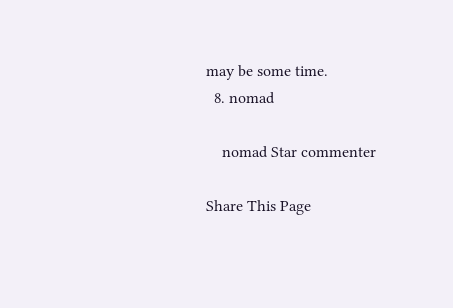may be some time.
  8. nomad

    nomad Star commenter

Share This Page